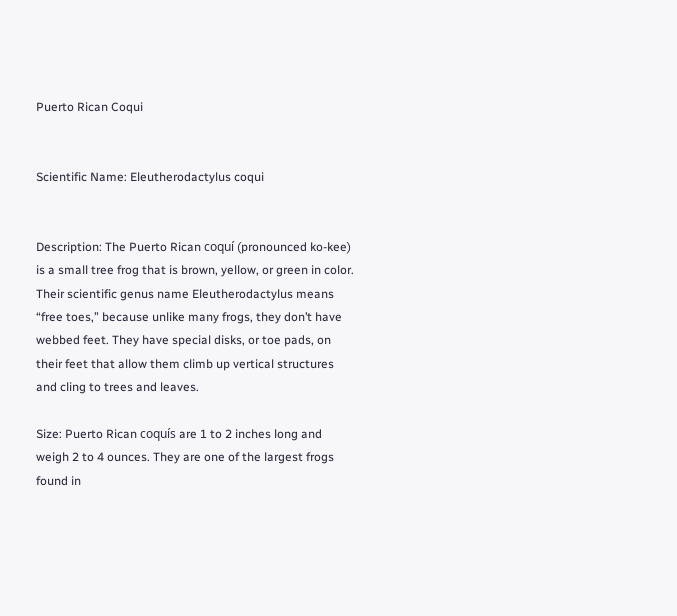Puerto Rican Coqui


Scientific Name: Eleutherodactylus coqui


Description: The Puerto Rican coquí (pronounced ko-kee) is a small tree frog that is brown, yellow, or green in color. Their scientific genus name Eleutherodactylus means “free toes,” because unlike many frogs, they don’t have webbed feet. They have special disks, or toe pads, on their feet that allow them climb up vertical structures and cling to trees and leaves.

Size: Puerto Rican coquís are 1 to 2 inches long and weigh 2 to 4 ounces. They are one of the largest frogs found in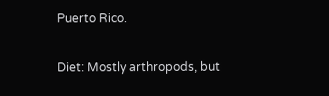Puerto Rico.

Diet: Mostly arthropods, but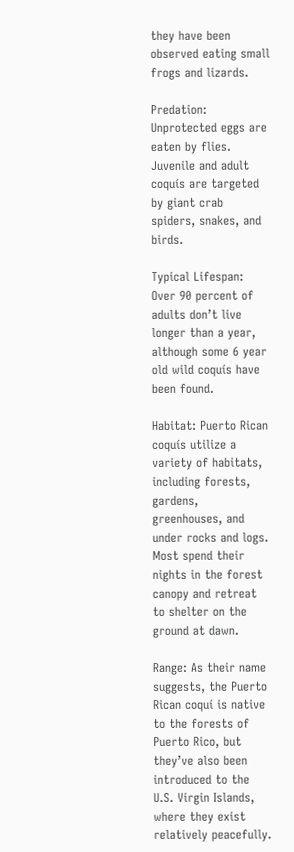they have been observed eating small frogs and lizards.

Predation: Unprotected eggs are eaten by flies. Juvenile and adult coquís are targeted by giant crab spiders, snakes, and birds.

Typical Lifespan: Over 90 percent of adults don’t live longer than a year, although some 6 year old wild coquís have been found.

Habitat: Puerto Rican coquís utilize a variety of habitats, including forests, gardens, greenhouses, and under rocks and logs. Most spend their nights in the forest canopy and retreat to shelter on the ground at dawn.

Range: As their name suggests, the Puerto Rican coquí is native to the forests of Puerto Rico, but they’ve also been introduced to the U.S. Virgin Islands, where they exist relatively peacefully.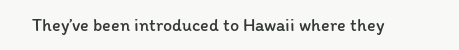They’ve been introduced to Hawaii where they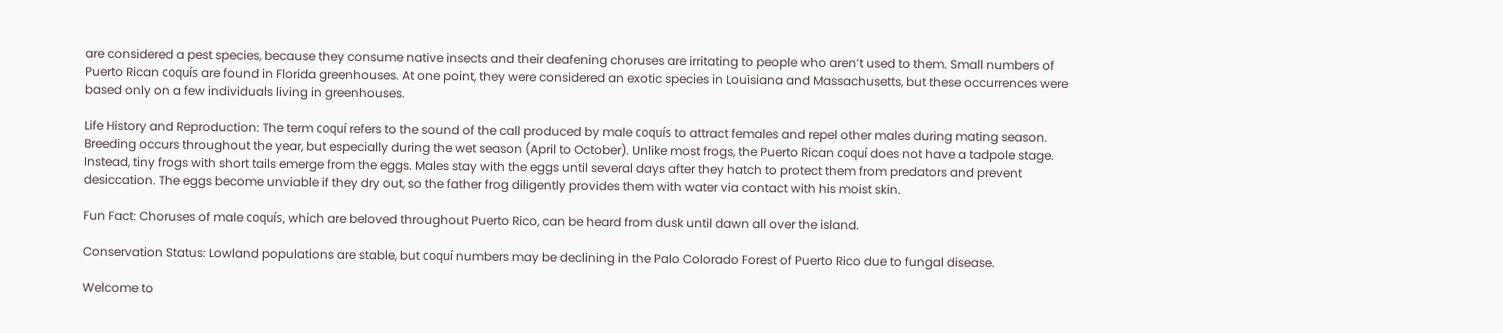are considered a pest species, because they consume native insects and their deafening choruses are irritating to people who aren’t used to them. Small numbers of Puerto Rican coquís are found in Florida greenhouses. At one point, they were considered an exotic species in Louisiana and Massachusetts, but these occurrences were based only on a few individuals living in greenhouses.

Life History and Reproduction: The term coquí refers to the sound of the call produced by male coquís to attract females and repel other males during mating season. Breeding occurs throughout the year, but especially during the wet season (April to October). Unlike most frogs, the Puerto Rican coquí does not have a tadpole stage. Instead, tiny frogs with short tails emerge from the eggs. Males stay with the eggs until several days after they hatch to protect them from predators and prevent desiccation. The eggs become unviable if they dry out, so the father frog diligently provides them with water via contact with his moist skin.

Fun Fact: Choruses of male coquís, which are beloved throughout Puerto Rico, can be heard from dusk until dawn all over the island.

Conservation Status: Lowland populations are stable, but coquí numbers may be declining in the Palo Colorado Forest of Puerto Rico due to fungal disease.

Welcome to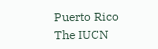Puerto Rico
The IUCN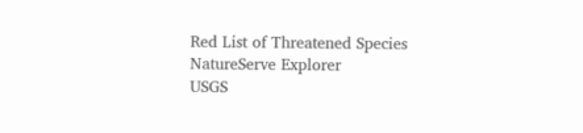Red List of Threatened Species
NatureServe Explorer
USGS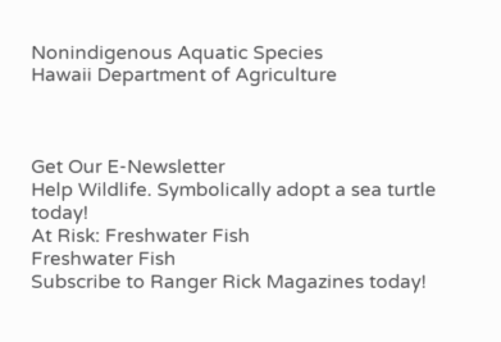Nonindigenous Aquatic Species
Hawaii Department of Agriculture



Get Our E-Newsletter
Help Wildlife. Symbolically adopt a sea turtle today!
At Risk: Freshwater Fish
Freshwater Fish
Subscribe to Ranger Rick Magazines today!